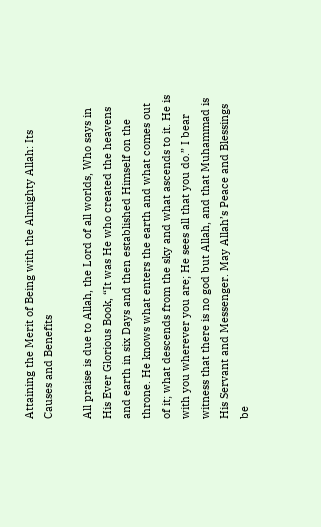Attaining the Merit of Being with the Almighty Allah: Its Causes and Benefits

All praise is due to Allah, the Lord of all worlds, Who says in His Ever Glorious Book, “It was He who created the heavens and earth in six Days and then established Himself on the throne. He knows what enters the earth and what comes out of it; what descends from the sky and what ascends to it. He is with you wherever you are; He sees all that you do.” I bear witness that there is no god but Allah, and that Muhammad is His Servant and Messenger. May Allah’s Peace and Blessings be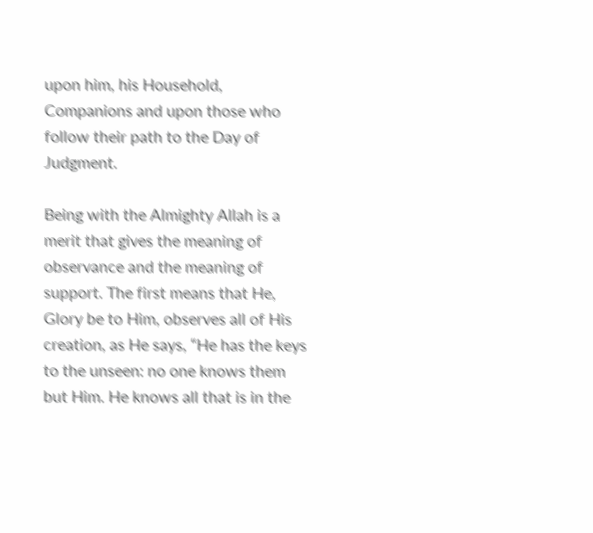upon him, his Household, Companions and upon those who follow their path to the Day of Judgment.

Being with the Almighty Allah is a merit that gives the meaning of observance and the meaning of support. The first means that He, Glory be to Him, observes all of His creation, as He says, “He has the keys to the unseen: no one knows them but Him. He knows all that is in the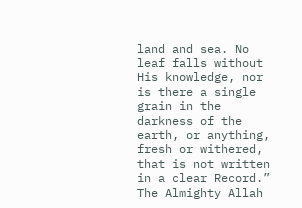land and sea. No leaf falls without His knowledge, nor is there a single grain in the darkness of the earth, or anything, fresh or withered, that is not written in a clear Record.” The Almighty Allah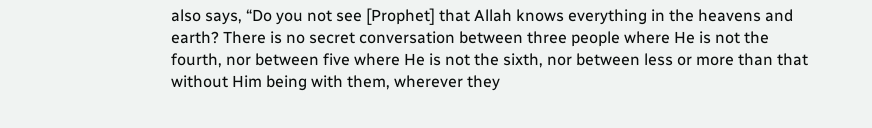also says, “Do you not see [Prophet] that Allah knows everything in the heavens and earth? There is no secret conversation between three people where He is not the fourth, nor between five where He is not the sixth, nor between less or more than that without Him being with them, wherever they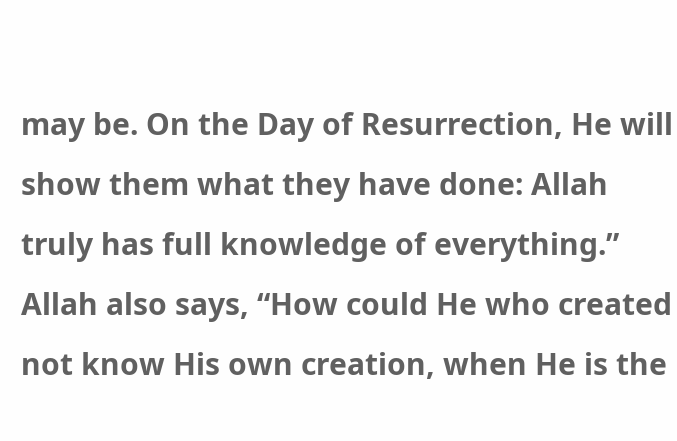may be. On the Day of Resurrection, He will show them what they have done: Allah truly has full knowledge of everything.” Allah also says, “How could He who created not know His own creation, when He is the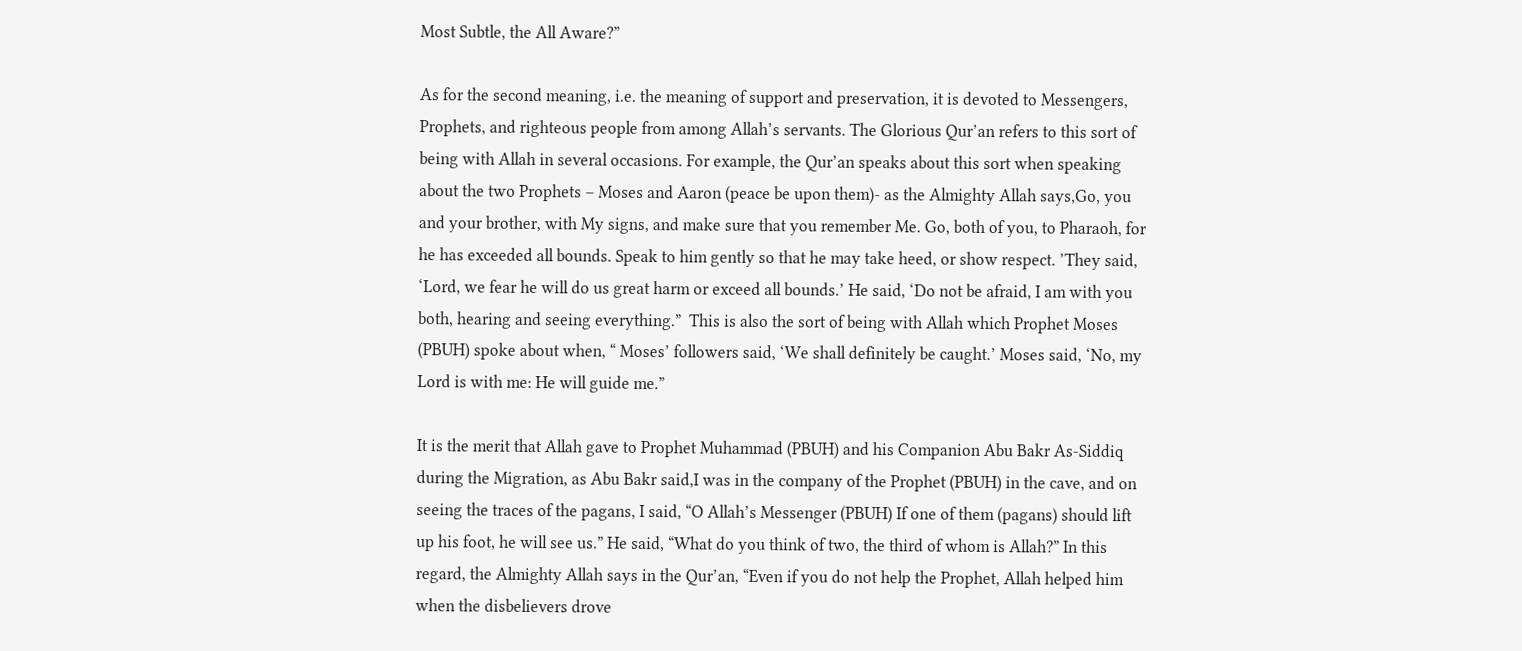Most Subtle, the All Aware?”

As for the second meaning, i.e. the meaning of support and preservation, it is devoted to Messengers, Prophets, and righteous people from among Allah’s servants. The Glorious Qur’an refers to this sort of being with Allah in several occasions. For example, the Qur’an speaks about this sort when speaking about the two Prophets – Moses and Aaron (peace be upon them)- as the Almighty Allah says,Go, you and your brother, with My signs, and make sure that you remember Me. Go, both of you, to Pharaoh, for he has exceeded all bounds. Speak to him gently so that he may take heed, or show respect. ’They said, ‘Lord, we fear he will do us great harm or exceed all bounds.’ He said, ‘Do not be afraid, I am with you both, hearing and seeing everything.”  This is also the sort of being with Allah which Prophet Moses (PBUH) spoke about when, “ Moses’ followers said, ‘We shall definitely be caught.’ Moses said, ‘No, my Lord is with me: He will guide me.”

It is the merit that Allah gave to Prophet Muhammad (PBUH) and his Companion Abu Bakr As-Siddiq during the Migration, as Abu Bakr said,I was in the company of the Prophet (PBUH) in the cave, and on seeing the traces of the pagans, I said, “O Allah’s Messenger (PBUH) If one of them (pagans) should lift up his foot, he will see us.” He said, “What do you think of two, the third of whom is Allah?” In this regard, the Almighty Allah says in the Qur’an, “Even if you do not help the Prophet, Allah helped him when the disbelievers drove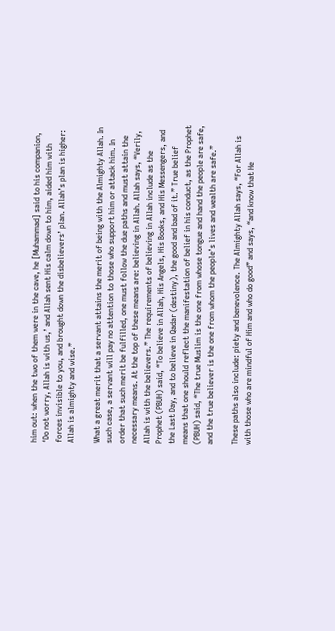him out: when the two of them were in the cave, he [Muhammad] said to his companion, ‘Do not worry, Allah is with us,’ and Allah sent His calm down to him, aided him with forces invisible to you, and brought down the disbelievers’ plan. Allah’s plan is higher: Allah is almighty and wise.”

What a great merit that a servant attains the merit of being with the Almighty Allah. In such case, a servant will pay no attention to those who support him or attack him. In order that such merit be fulfilled, one must follow the due paths and must attain the necessary means. At the top of these means are: believing in Allah. Allah says, “Verily, Allah is with the believers.” The requirements of believing in Allah include as the Prophet (PBUH) said, “To believe in Allah, His Angels, His Books, and His Messengers, and the Last Day, and to believe in Qadar (destiny), the good and bad of it.” True belief means that one should reflect the manifestation of belief in his conduct, as the Prophet (PBUH) said, “The true Muslim is the one from whose tongue and hand the people are safe, and the true believer is the one from whom the people’s lives and wealth are safe.”

These paths also include: piety and benevolence. The Almighty Allah says, “For Allah is with those who are mindful of Him and who do good” and says, “and know that He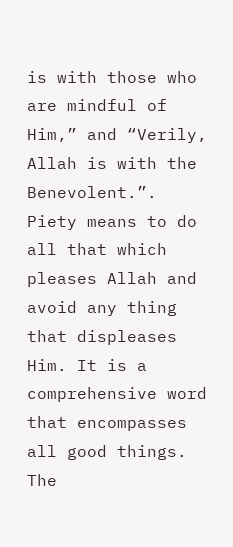is with those who are mindful of Him,” and “Verily, Allah is with the Benevolent.”. Piety means to do all that which pleases Allah and avoid any thing that displeases Him. It is a comprehensive word that encompasses all good things. The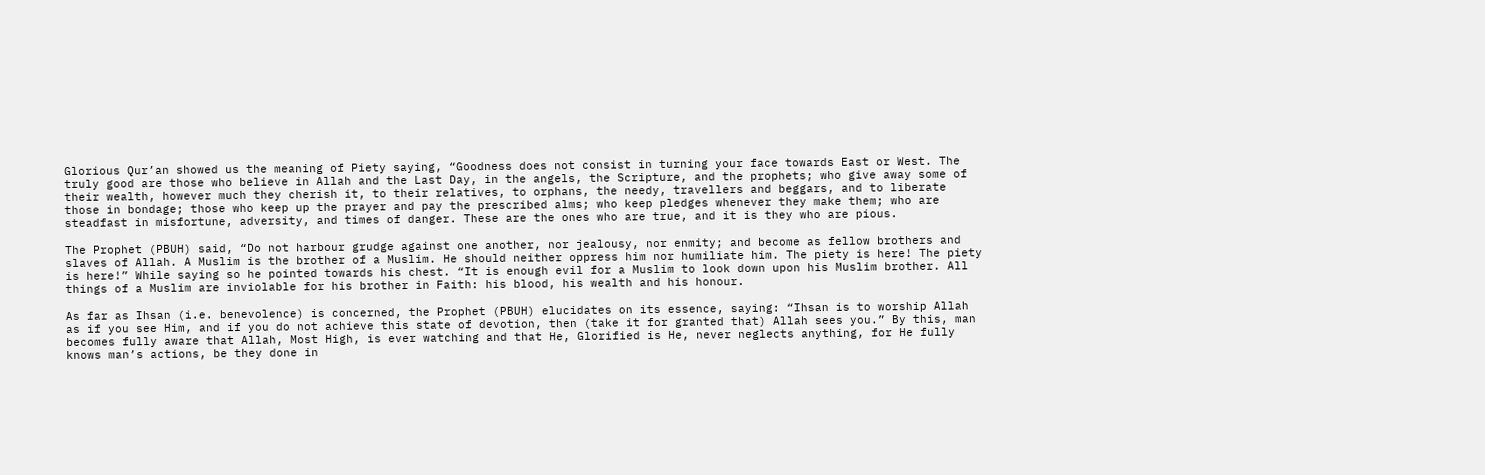Glorious Qur’an showed us the meaning of Piety saying, “Goodness does not consist in turning your face towards East or West. The truly good are those who believe in Allah and the Last Day, in the angels, the Scripture, and the prophets; who give away some of their wealth, however much they cherish it, to their relatives, to orphans, the needy, travellers and beggars, and to liberate those in bondage; those who keep up the prayer and pay the prescribed alms; who keep pledges whenever they make them; who are steadfast in misfortune, adversity, and times of danger. These are the ones who are true, and it is they who are pious.

The Prophet (PBUH) said, “Do not harbour grudge against one another, nor jealousy, nor enmity; and become as fellow brothers and slaves of Allah. A Muslim is the brother of a Muslim. He should neither oppress him nor humiliate him. The piety is here! The piety is here!” While saying so he pointed towards his chest. “It is enough evil for a Muslim to look down upon his Muslim brother. All things of a Muslim are inviolable for his brother in Faith: his blood, his wealth and his honour.

As far as Ihsan (i.e. benevolence) is concerned, the Prophet (PBUH) elucidates on its essence, saying: “Ihsan is to worship Allah as if you see Him, and if you do not achieve this state of devotion, then (take it for granted that) Allah sees you.” By this, man becomes fully aware that Allah, Most High, is ever watching and that He, Glorified is He, never neglects anything, for He fully knows man’s actions, be they done in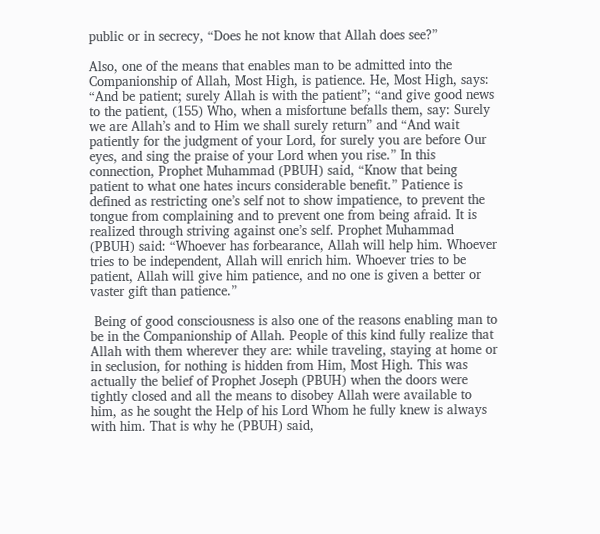public or in secrecy, “Does he not know that Allah does see?”

Also, one of the means that enables man to be admitted into the Companionship of Allah, Most High, is patience. He, Most High, says: “And be patient; surely Allah is with the patient”; “and give good news to the patient, (155) Who, when a misfortune befalls them, say: Surely we are Allah’s and to Him we shall surely return” and “And wait patiently for the judgment of your Lord, for surely you are before Our eyes, and sing the praise of your Lord when you rise.” In this connection, Prophet Muhammad (PBUH) said, “Know that being patient to what one hates incurs considerable benefit.” Patience is defined as restricting one’s self not to show impatience, to prevent the tongue from complaining and to prevent one from being afraid. It is realized through striving against one’s self. Prophet Muhammad (PBUH) said: “Whoever has forbearance, Allah will help him. Whoever tries to be independent, Allah will enrich him. Whoever tries to be patient, Allah will give him patience, and no one is given a better or vaster gift than patience.”

 Being of good consciousness is also one of the reasons enabling man to be in the Companionship of Allah. People of this kind fully realize that Allah with them wherever they are: while traveling, staying at home or in seclusion, for nothing is hidden from Him, Most High. This was actually the belief of Prophet Joseph (PBUH) when the doors were tightly closed and all the means to disobey Allah were available to him, as he sought the Help of his Lord Whom he fully knew is always with him. That is why he (PBUH) said,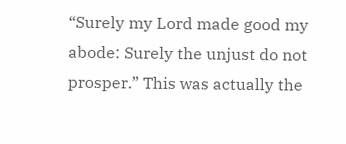“Surely my Lord made good my abode: Surely the unjust do not prosper.” This was actually the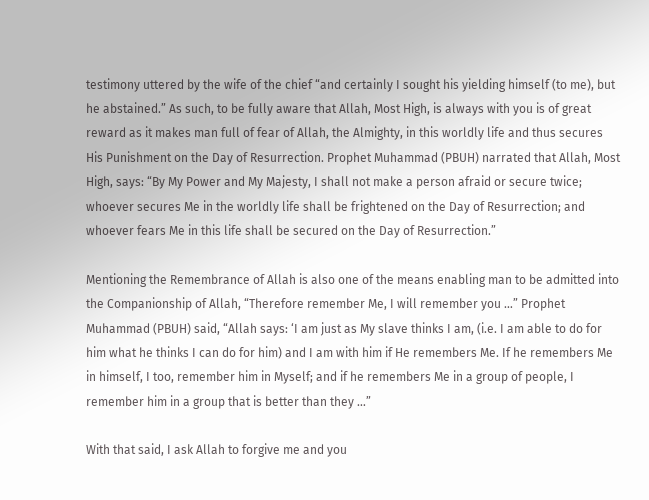testimony uttered by the wife of the chief “and certainly I sought his yielding himself (to me), but he abstained.” As such, to be fully aware that Allah, Most High, is always with you is of great reward as it makes man full of fear of Allah, the Almighty, in this worldly life and thus secures His Punishment on the Day of Resurrection. Prophet Muhammad (PBUH) narrated that Allah, Most High, says: “By My Power and My Majesty, I shall not make a person afraid or secure twice; whoever secures Me in the worldly life shall be frightened on the Day of Resurrection; and whoever fears Me in this life shall be secured on the Day of Resurrection.”

Mentioning the Remembrance of Allah is also one of the means enabling man to be admitted into the Companionship of Allah, “Therefore remember Me, I will remember you …” Prophet Muhammad (PBUH) said, “Allah says: ‘I am just as My slave thinks I am, (i.e. I am able to do for him what he thinks I can do for him) and I am with him if He remembers Me. If he remembers Me in himself, I too, remember him in Myself; and if he remembers Me in a group of people, I remember him in a group that is better than they …”

With that said, I ask Allah to forgive me and you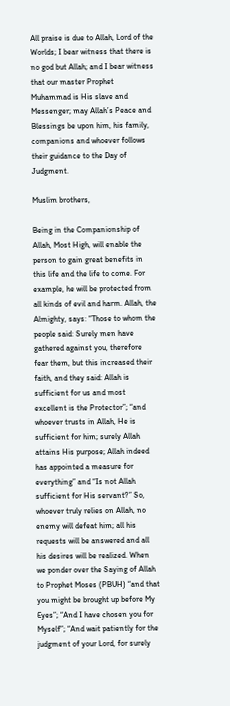All praise is due to Allah, Lord of the Worlds; I bear witness that there is no god but Allah; and I bear witness that our master Prophet Muhammad is His slave and Messenger; may Allah’s Peace and Blessings be upon him, his family, companions and whoever follows their guidance to the Day of Judgment.

Muslim brothers,

Being in the Companionship of Allah, Most High, will enable the person to gain great benefits in this life and the life to come. For example, he will be protected from all kinds of evil and harm. Allah, the Almighty, says: “Those to whom the people said: Surely men have gathered against you, therefore fear them, but this increased their faith, and they said: Allah is sufficient for us and most excellent is the Protector”; “and whoever trusts in Allah, He is sufficient for him; surely Allah attains His purpose; Allah indeed has appointed a measure for everything” and “Is not Allah sufficient for His servant?” So, whoever truly relies on Allah, no enemy will defeat him; all his requests will be answered and all his desires will be realized. When we ponder over the Saying of Allah to Prophet Moses (PBUH) “and that you might be brought up before My Eyes”; “And I have chosen you for Myself”; “And wait patiently for the judgment of your Lord, for surely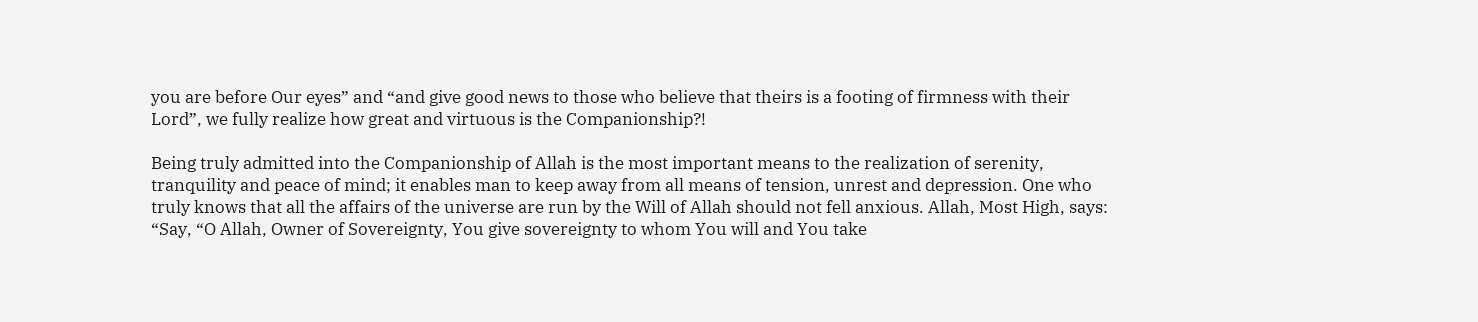you are before Our eyes” and “and give good news to those who believe that theirs is a footing of firmness with their Lord”, we fully realize how great and virtuous is the Companionship?!

Being truly admitted into the Companionship of Allah is the most important means to the realization of serenity, tranquility and peace of mind; it enables man to keep away from all means of tension, unrest and depression. One who truly knows that all the affairs of the universe are run by the Will of Allah should not fell anxious. Allah, Most High, says: “Say, “O Allah, Owner of Sovereignty, You give sovereignty to whom You will and You take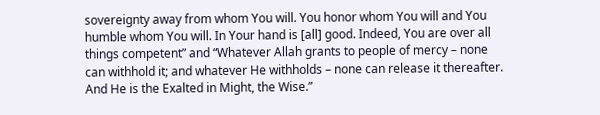sovereignty away from whom You will. You honor whom You will and You humble whom You will. In Your hand is [all] good. Indeed, You are over all things competent” and “Whatever Allah grants to people of mercy – none can withhold it; and whatever He withholds – none can release it thereafter. And He is the Exalted in Might, the Wise.”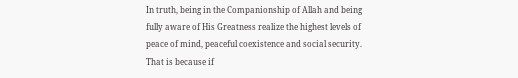In truth, being in the Companionship of Allah and being fully aware of His Greatness realize the highest levels of peace of mind, peaceful coexistence and social security. That is because if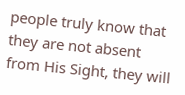people truly know that they are not absent from His Sight, they will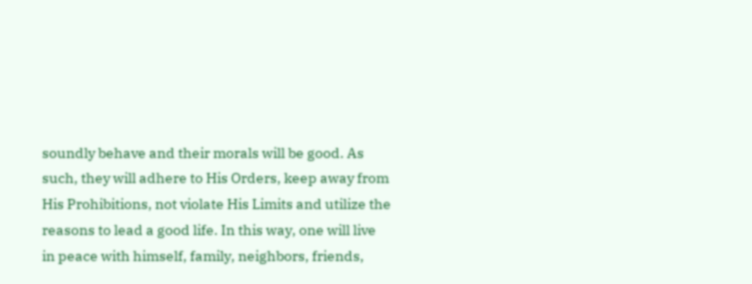soundly behave and their morals will be good. As such, they will adhere to His Orders, keep away from His Prohibitions, not violate His Limits and utilize the reasons to lead a good life. In this way, one will live in peace with himself, family, neighbors, friends,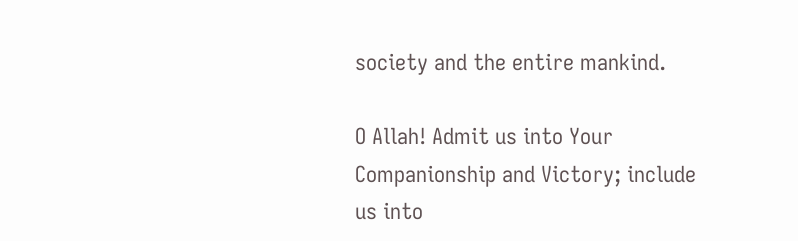society and the entire mankind.

O Allah! Admit us into Your Companionship and Victory; include us into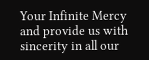Your Infinite Mercy and provide us with sincerity in all our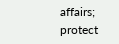affairs; protect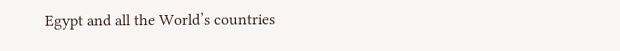Egypt and all the World’s countries